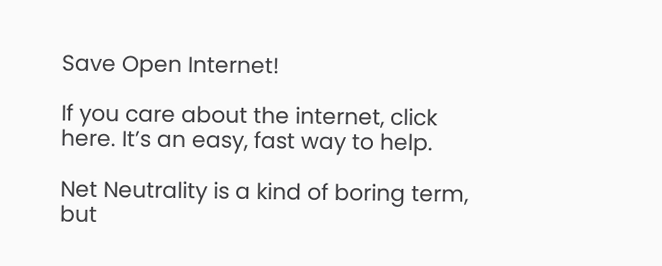Save Open Internet!

If you care about the internet, click here. It’s an easy, fast way to help.

Net Neutrality is a kind of boring term, but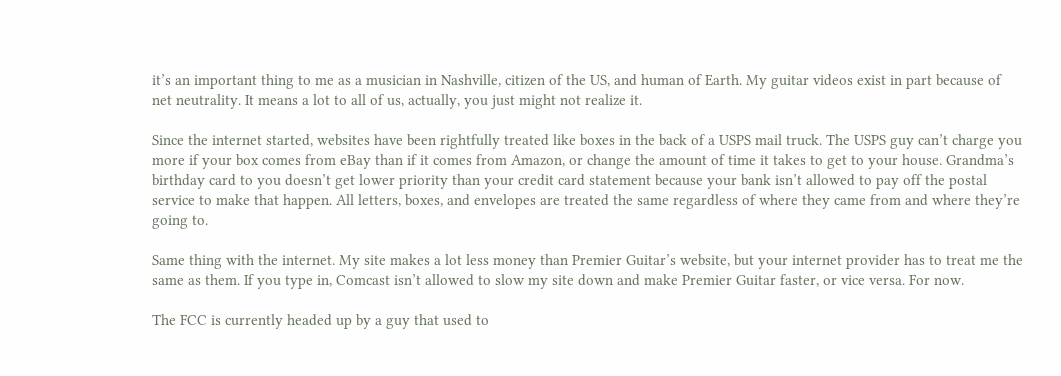it’s an important thing to me as a musician in Nashville, citizen of the US, and human of Earth. My guitar videos exist in part because of net neutrality. It means a lot to all of us, actually, you just might not realize it.

Since the internet started, websites have been rightfully treated like boxes in the back of a USPS mail truck. The USPS guy can’t charge you more if your box comes from eBay than if it comes from Amazon, or change the amount of time it takes to get to your house. Grandma’s birthday card to you doesn’t get lower priority than your credit card statement because your bank isn’t allowed to pay off the postal service to make that happen. All letters, boxes, and envelopes are treated the same regardless of where they came from and where they’re going to.

Same thing with the internet. My site makes a lot less money than Premier Guitar’s website, but your internet provider has to treat me the same as them. If you type in, Comcast isn’t allowed to slow my site down and make Premier Guitar faster, or vice versa. For now.

The FCC is currently headed up by a guy that used to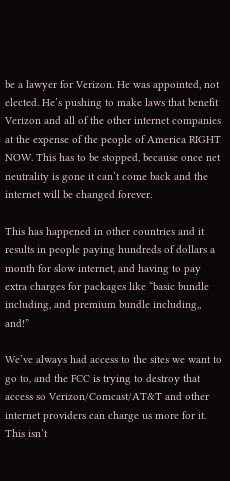be a lawyer for Verizon. He was appointed, not elected. He’s pushing to make laws that benefit Verizon and all of the other internet companies at the expense of the people of America RIGHT NOW. This has to be stopped, because once net neutrality is gone it can’t come back and the internet will be changed forever.

This has happened in other countries and it results in people paying hundreds of dollars a month for slow internet, and having to pay extra charges for packages like “basic bundle including, and premium bundle including,, and!”

We’ve always had access to the sites we want to go to, and the FCC is trying to destroy that access so Verizon/Comcast/AT&T and other internet providers can charge us more for it. This isn’t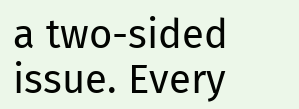a two-sided issue. Every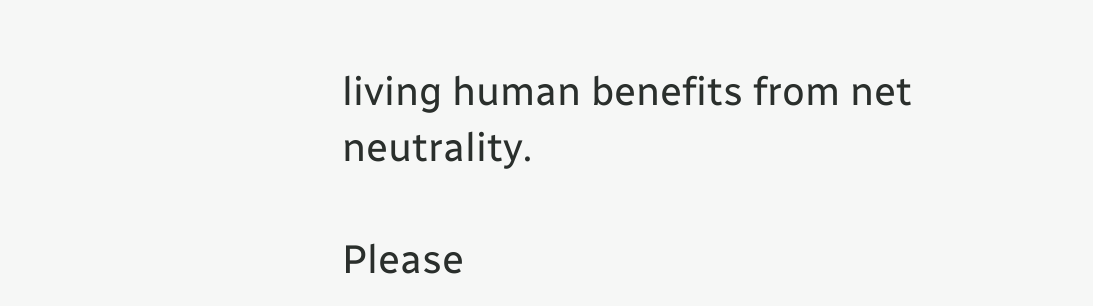living human benefits from net neutrality.

Please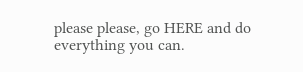please please, go HERE and do everything you can.